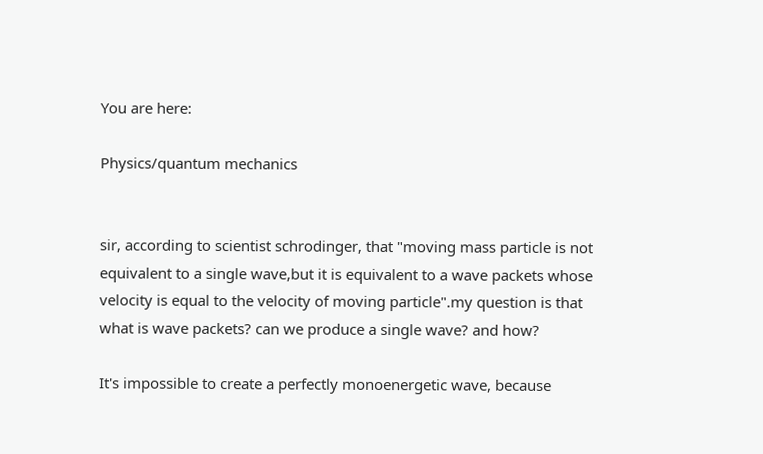You are here:

Physics/quantum mechanics


sir, according to scientist schrodinger, that "moving mass particle is not equivalent to a single wave,but it is equivalent to a wave packets whose velocity is equal to the velocity of moving particle".my question is that what is wave packets? can we produce a single wave? and how?

It's impossible to create a perfectly monoenergetic wave, because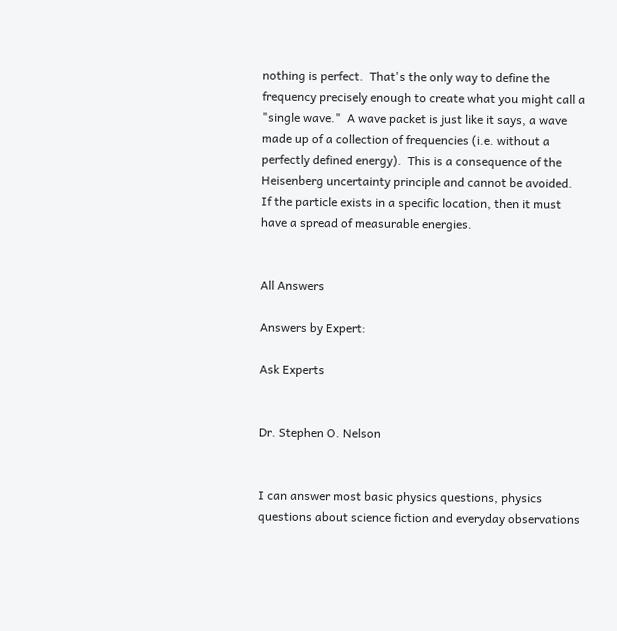nothing is perfect.  That's the only way to define the frequency precisely enough to create what you might call a "single wave."  A wave packet is just like it says, a wave made up of a collection of frequencies (i.e. without a perfectly defined energy).  This is a consequence of the Heisenberg uncertainty principle and cannot be avoided.  If the particle exists in a specific location, then it must have a spread of measurable energies.


All Answers

Answers by Expert:

Ask Experts


Dr. Stephen O. Nelson


I can answer most basic physics questions, physics questions about science fiction and everyday observations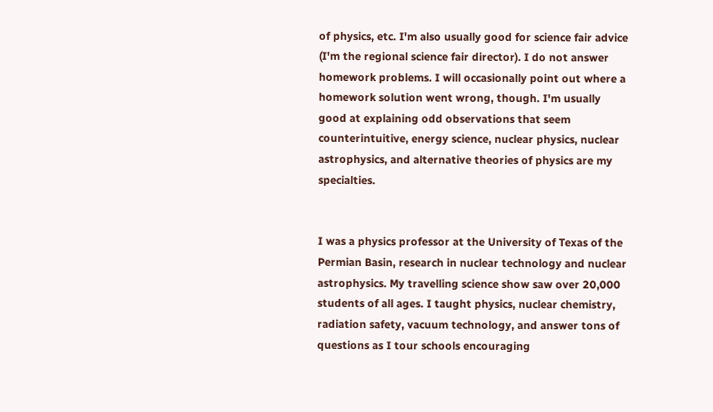of physics, etc. I'm also usually good for science fair advice (I'm the regional science fair director). I do not answer homework problems. I will occasionally point out where a homework solution went wrong, though. I'm usually good at explaining odd observations that seem counterintuitive, energy science, nuclear physics, nuclear astrophysics, and alternative theories of physics are my specialties.


I was a physics professor at the University of Texas of the Permian Basin, research in nuclear technology and nuclear astrophysics. My travelling science show saw over 20,000 students of all ages. I taught physics, nuclear chemistry, radiation safety, vacuum technology, and answer tons of questions as I tour schools encouraging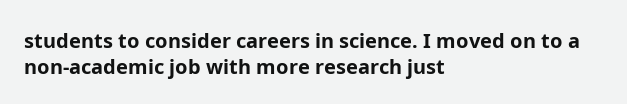students to consider careers in science. I moved on to a non-academic job with more research just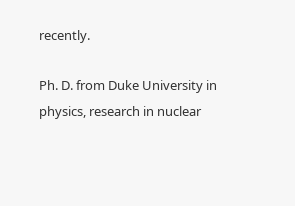recently.

Ph. D. from Duke University in physics, research in nuclear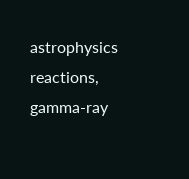astrophysics reactions, gamma-ray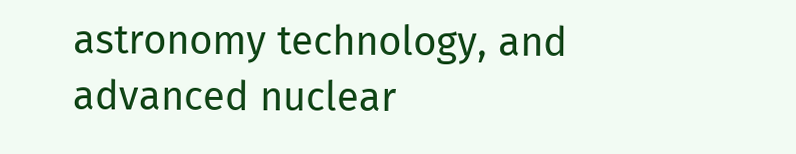astronomy technology, and advanced nuclear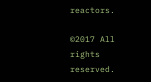reactors.

©2017 All rights reserved.